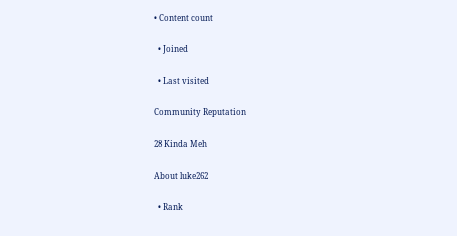• Content count

  • Joined

  • Last visited

Community Reputation

28 Kinda Meh

About luke262

  • Rank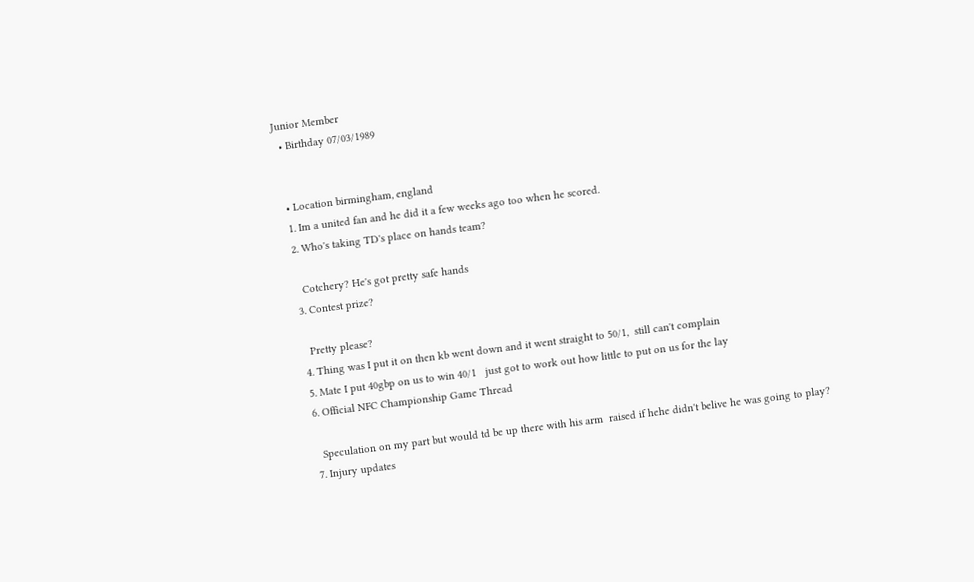Junior Member
  • Birthday 07/03/1989


  • Location birmingham, england
  1. Im a united fan and he did it a few weeks ago too when he scored.
  2. Who's taking TD's place on hands team?

    Cotchery? He's got pretty safe hands
  3. Contest prize?

    Pretty please?
  4. Thing was I put it on then kb went down and it went straight to 50/1,  still can't complain
  5. Mate I put 40gbp on us to win 40/1   just got to work out how little to put on us for the lay
  6. Official NFC Championship Game Thread

    Speculation on my part but would td be up there with his arm  raised if hehe didn't belive he was going to play?
  7. Injury updates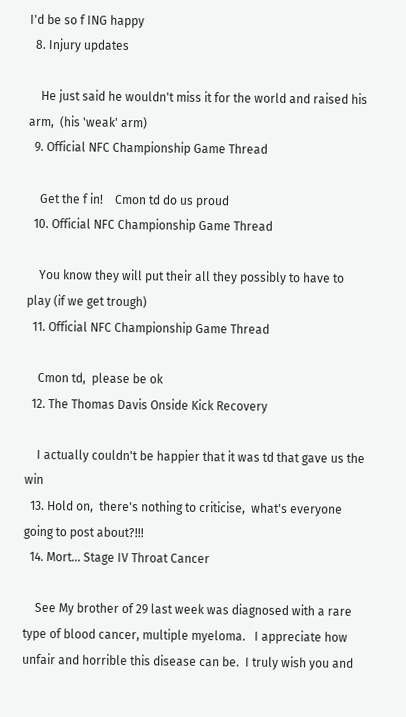I'd be so f ING happy
  8. Injury updates

    He just said he wouldn't miss it for the world and raised his arm,  (his 'weak' arm)
  9. Official NFC Championship Game Thread

    Get the f in!    Cmon td do us proud
  10. Official NFC Championship Game Thread

    You know they will put their all they possibly to have to play (if we get trough)
  11. Official NFC Championship Game Thread

    Cmon td,  please be ok
  12. The Thomas Davis Onside Kick Recovery

    I actually couldn't be happier that it was td that gave us the win
  13. Hold on,  there's nothing to criticise,  what's everyone going to post about?!!!
  14. Mort... Stage IV Throat Cancer

    See My brother of 29 last week was diagnosed with a rare type of blood cancer, multiple myeloma.   I appreciate how unfair and horrible this disease can be.  I truly wish you and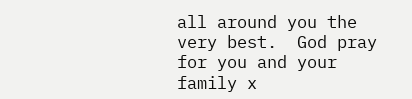all around you the very best.  God pray for you and your family x